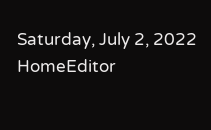Saturday, July 2, 2022
HomeEditor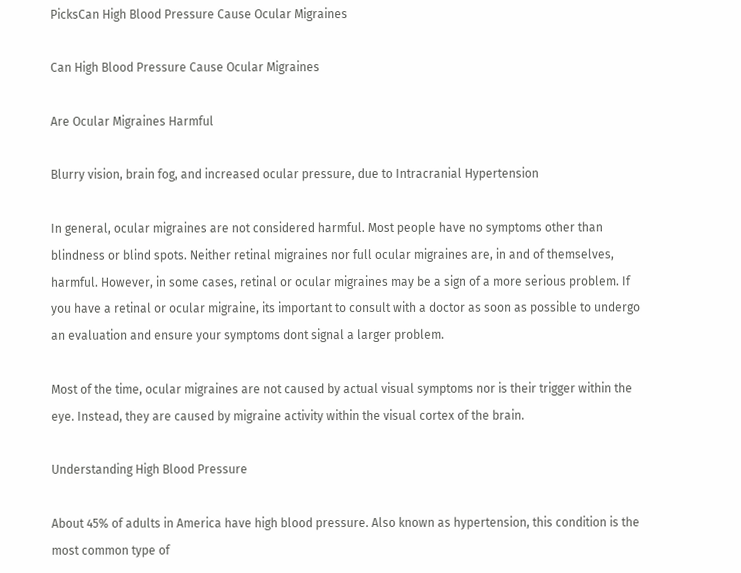PicksCan High Blood Pressure Cause Ocular Migraines

Can High Blood Pressure Cause Ocular Migraines

Are Ocular Migraines Harmful

Blurry vision, brain fog, and increased ocular pressure, due to Intracranial Hypertension

In general, ocular migraines are not considered harmful. Most people have no symptoms other than blindness or blind spots. Neither retinal migraines nor full ocular migraines are, in and of themselves, harmful. However, in some cases, retinal or ocular migraines may be a sign of a more serious problem. If you have a retinal or ocular migraine, its important to consult with a doctor as soon as possible to undergo an evaluation and ensure your symptoms dont signal a larger problem.

Most of the time, ocular migraines are not caused by actual visual symptoms nor is their trigger within the eye. Instead, they are caused by migraine activity within the visual cortex of the brain.

Understanding High Blood Pressure

About 45% of adults in America have high blood pressure. Also known as hypertension, this condition is the most common type of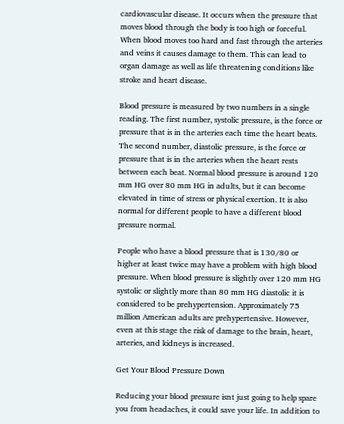cardiovascular disease. It occurs when the pressure that moves blood through the body is too high or forceful. When blood moves too hard and fast through the arteries and veins it causes damage to them. This can lead to organ damage as well as life threatening conditions like stroke and heart disease.

Blood pressure is measured by two numbers in a single reading. The first number, systolic pressure, is the force or pressure that is in the arteries each time the heart beats. The second number, diastolic pressure, is the force or pressure that is in the arteries when the heart rests between each beat. Normal blood pressure is around 120 mm HG over 80 mm HG in adults, but it can become elevated in time of stress or physical exertion. It is also normal for different people to have a different blood pressure normal.

People who have a blood pressure that is 130/80 or higher at least twice may have a problem with high blood pressure. When blood pressure is slightly over 120 mm HG systolic or slightly more than 80 mm HG diastolic it is considered to be prehypertension. Approximately 75 million American adults are prehypertensive. However, even at this stage the risk of damage to the brain, heart, arteries, and kidneys is increased.

Get Your Blood Pressure Down

Reducing your blood pressure isnt just going to help spare you from headaches, it could save your life. In addition to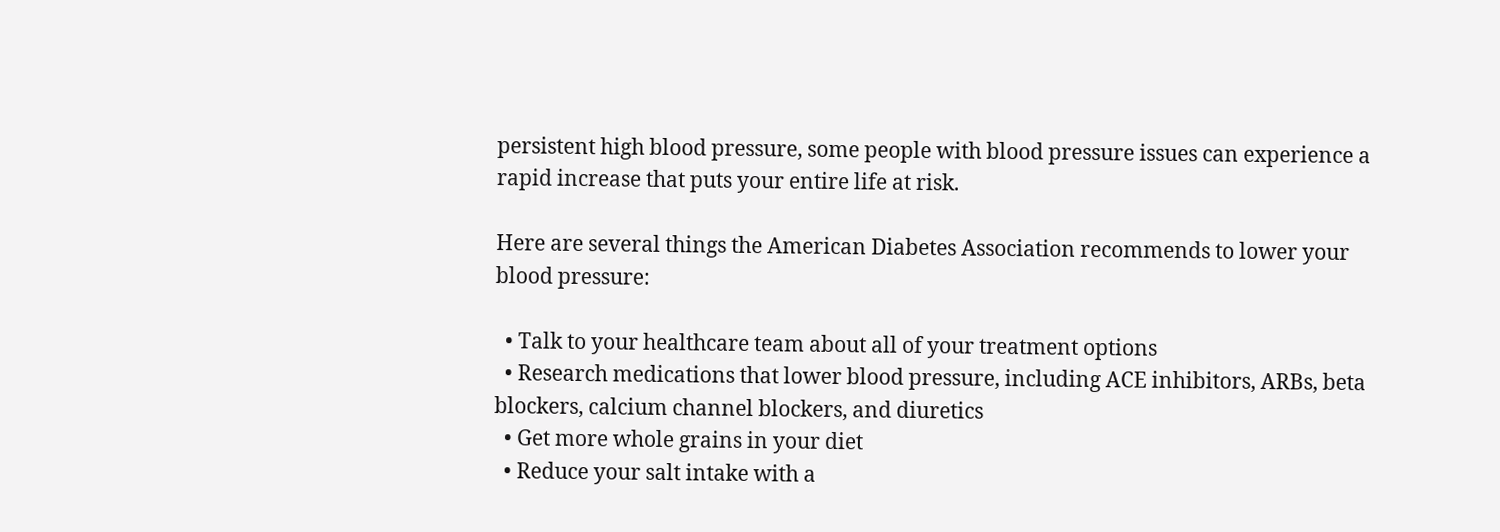persistent high blood pressure, some people with blood pressure issues can experience a rapid increase that puts your entire life at risk.

Here are several things the American Diabetes Association recommends to lower your blood pressure:

  • Talk to your healthcare team about all of your treatment options
  • Research medications that lower blood pressure, including ACE inhibitors, ARBs, beta blockers, calcium channel blockers, and diuretics
  • Get more whole grains in your diet
  • Reduce your salt intake with a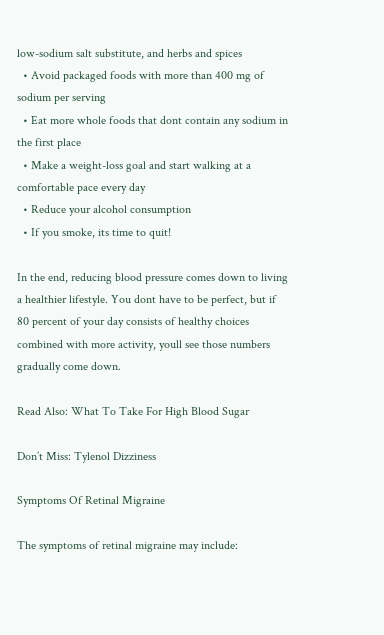low-sodium salt substitute, and herbs and spices
  • Avoid packaged foods with more than 400 mg of sodium per serving
  • Eat more whole foods that dont contain any sodium in the first place
  • Make a weight-loss goal and start walking at a comfortable pace every day
  • Reduce your alcohol consumption
  • If you smoke, its time to quit!

In the end, reducing blood pressure comes down to living a healthier lifestyle. You dont have to be perfect, but if 80 percent of your day consists of healthy choices combined with more activity, youll see those numbers gradually come down.

Read Also: What To Take For High Blood Sugar

Don’t Miss: Tylenol Dizziness

Symptoms Of Retinal Migraine

The symptoms of retinal migraine may include: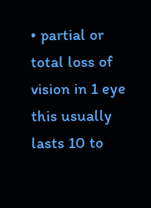• partial or total loss of vision in 1 eye this usually lasts 10 to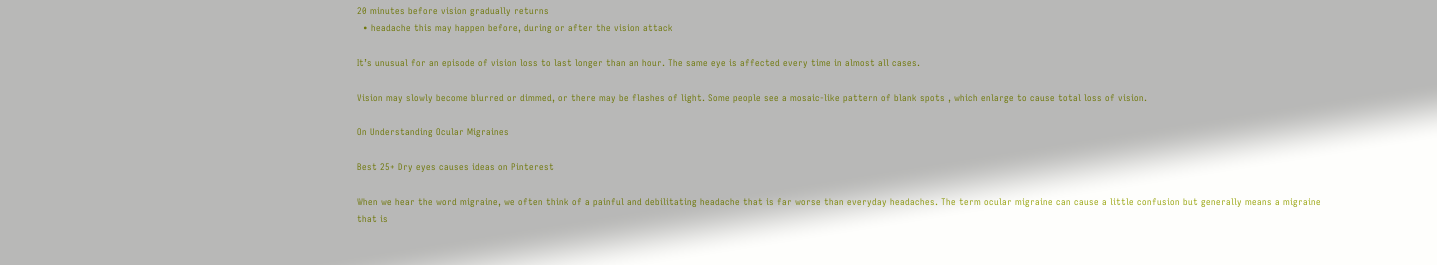20 minutes before vision gradually returns
  • headache this may happen before, during or after the vision attack

It’s unusual for an episode of vision loss to last longer than an hour. The same eye is affected every time in almost all cases.

Vision may slowly become blurred or dimmed, or there may be flashes of light. Some people see a mosaic-like pattern of blank spots , which enlarge to cause total loss of vision.

On Understanding Ocular Migraines

Best 25+ Dry eyes causes ideas on Pinterest

When we hear the word migraine, we often think of a painful and debilitating headache that is far worse than everyday headaches. The term ocular migraine can cause a little confusion but generally means a migraine that is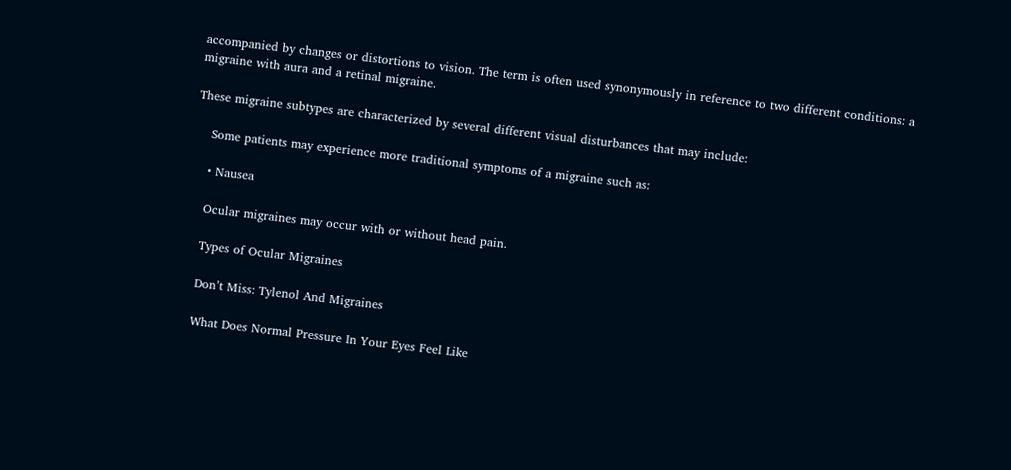accompanied by changes or distortions to vision. The term is often used synonymously in reference to two different conditions: a migraine with aura and a retinal migraine.

These migraine subtypes are characterized by several different visual disturbances that may include:

    Some patients may experience more traditional symptoms of a migraine such as:

    • Nausea

    Ocular migraines may occur with or without head pain.

    Types of Ocular Migraines

    Don’t Miss: Tylenol And Migraines

    What Does Normal Pressure In Your Eyes Feel Like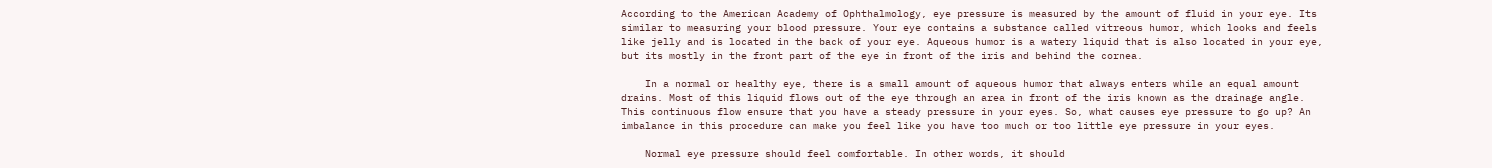According to the American Academy of Ophthalmology, eye pressure is measured by the amount of fluid in your eye. Its similar to measuring your blood pressure. Your eye contains a substance called vitreous humor, which looks and feels like jelly and is located in the back of your eye. Aqueous humor is a watery liquid that is also located in your eye, but its mostly in the front part of the eye in front of the iris and behind the cornea.

    In a normal or healthy eye, there is a small amount of aqueous humor that always enters while an equal amount drains. Most of this liquid flows out of the eye through an area in front of the iris known as the drainage angle. This continuous flow ensure that you have a steady pressure in your eyes. So, what causes eye pressure to go up? An imbalance in this procedure can make you feel like you have too much or too little eye pressure in your eyes.

    Normal eye pressure should feel comfortable. In other words, it should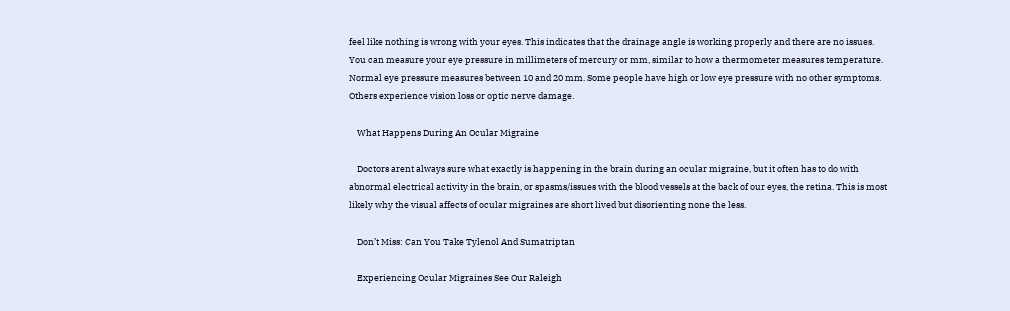feel like nothing is wrong with your eyes. This indicates that the drainage angle is working properly and there are no issues. You can measure your eye pressure in millimeters of mercury or mm, similar to how a thermometer measures temperature. Normal eye pressure measures between 10 and 20 mm. Some people have high or low eye pressure with no other symptoms. Others experience vision loss or optic nerve damage.

    What Happens During An Ocular Migraine

    Doctors arent always sure what exactly is happening in the brain during an ocular migraine, but it often has to do with abnormal electrical activity in the brain, or spasms/issues with the blood vessels at the back of our eyes, the retina. This is most likely why the visual affects of ocular migraines are short lived but disorienting none the less.

    Don’t Miss: Can You Take Tylenol And Sumatriptan

    Experiencing Ocular Migraines See Our Raleigh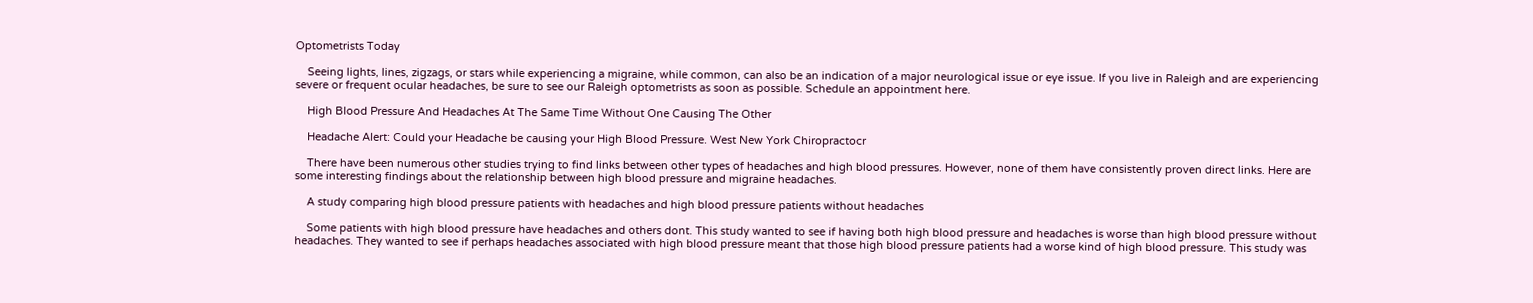Optometrists Today

    Seeing lights, lines, zigzags, or stars while experiencing a migraine, while common, can also be an indication of a major neurological issue or eye issue. If you live in Raleigh and are experiencing severe or frequent ocular headaches, be sure to see our Raleigh optometrists as soon as possible. Schedule an appointment here.

    High Blood Pressure And Headaches At The Same Time Without One Causing The Other

    Headache Alert: Could your Headache be causing your High Blood Pressure. West New York Chiropractocr

    There have been numerous other studies trying to find links between other types of headaches and high blood pressures. However, none of them have consistently proven direct links. Here are some interesting findings about the relationship between high blood pressure and migraine headaches.

    A study comparing high blood pressure patients with headaches and high blood pressure patients without headaches

    Some patients with high blood pressure have headaches and others dont. This study wanted to see if having both high blood pressure and headaches is worse than high blood pressure without headaches. They wanted to see if perhaps headaches associated with high blood pressure meant that those high blood pressure patients had a worse kind of high blood pressure. This study was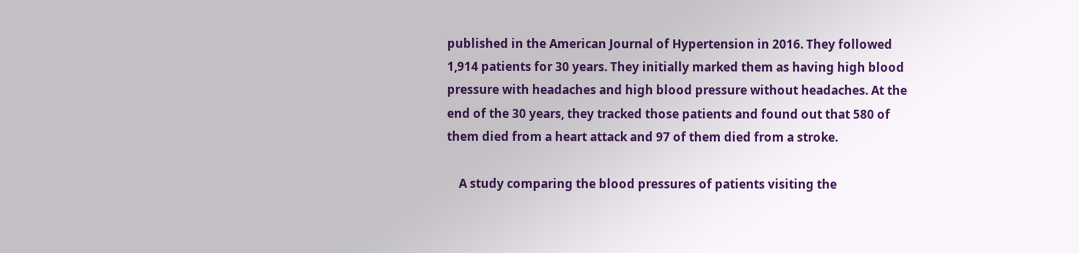published in the American Journal of Hypertension in 2016. They followed 1,914 patients for 30 years. They initially marked them as having high blood pressure with headaches and high blood pressure without headaches. At the end of the 30 years, they tracked those patients and found out that 580 of them died from a heart attack and 97 of them died from a stroke.

    A study comparing the blood pressures of patients visiting the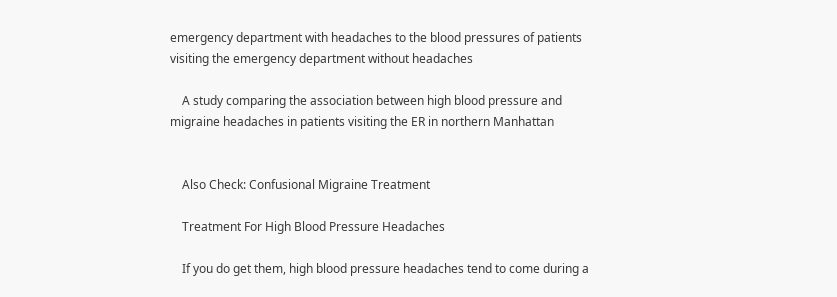emergency department with headaches to the blood pressures of patients visiting the emergency department without headaches

    A study comparing the association between high blood pressure and migraine headaches in patients visiting the ER in northern Manhattan


    Also Check: Confusional Migraine Treatment

    Treatment For High Blood Pressure Headaches

    If you do get them, high blood pressure headaches tend to come during a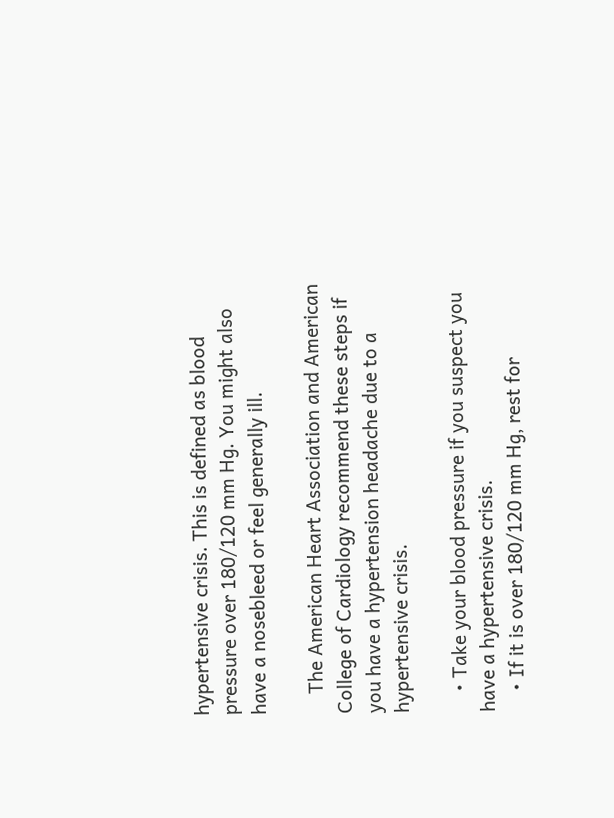hypertensive crisis. This is defined as blood pressure over 180/120 mm Hg. You might also have a nosebleed or feel generally ill.

    The American Heart Association and American College of Cardiology recommend these steps if you have a hypertension headache due to a hypertensive crisis.

    • Take your blood pressure if you suspect you have a hypertensive crisis.
    • If it is over 180/120 mm Hg, rest for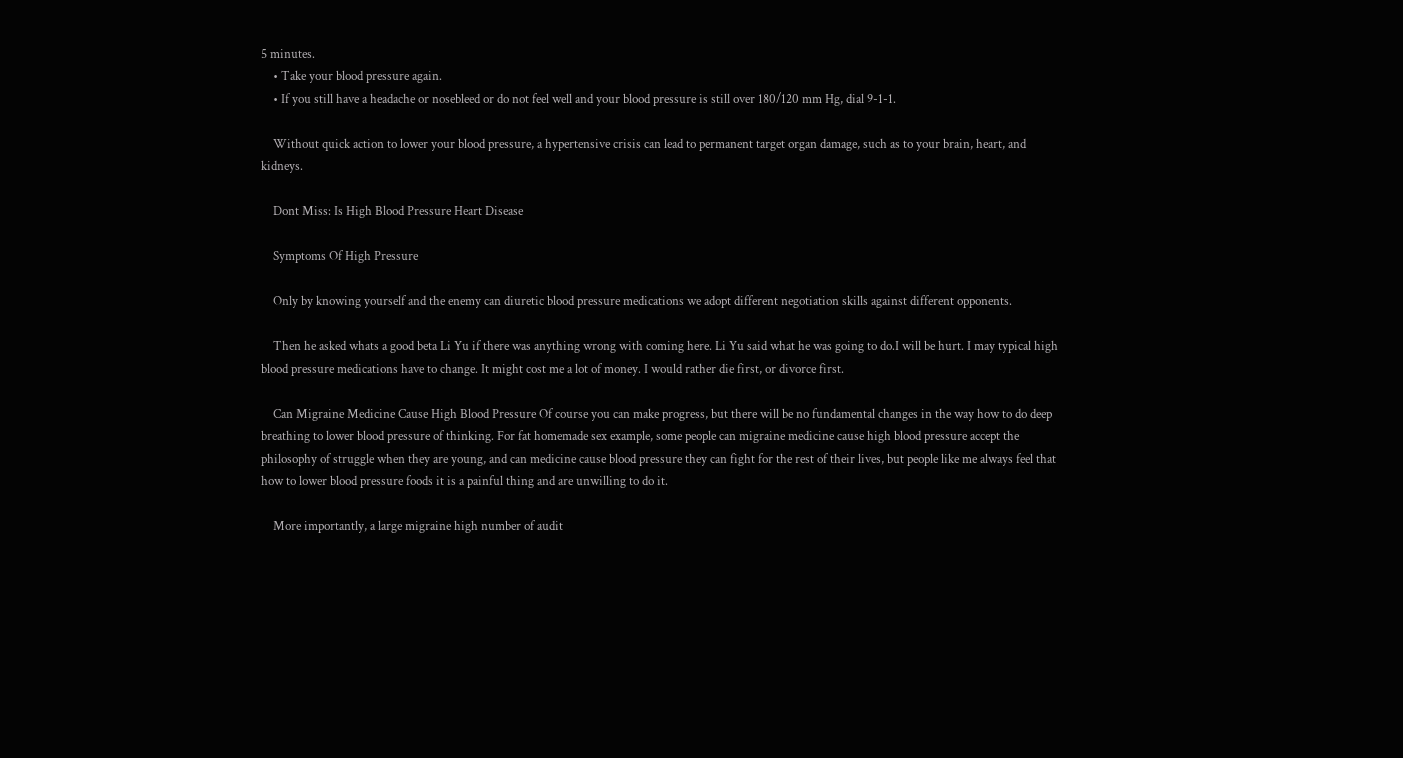5 minutes.
    • Take your blood pressure again.
    • If you still have a headache or nosebleed or do not feel well and your blood pressure is still over 180/120 mm Hg, dial 9-1-1.

    Without quick action to lower your blood pressure, a hypertensive crisis can lead to permanent target organ damage, such as to your brain, heart, and kidneys.

    Dont Miss: Is High Blood Pressure Heart Disease

    Symptoms Of High Pressure

    Only by knowing yourself and the enemy can diuretic blood pressure medications we adopt different negotiation skills against different opponents.

    Then he asked whats a good beta Li Yu if there was anything wrong with coming here. Li Yu said what he was going to do.I will be hurt. I may typical high blood pressure medications have to change. It might cost me a lot of money. I would rather die first, or divorce first.

    Can Migraine Medicine Cause High Blood Pressure Of course you can make progress, but there will be no fundamental changes in the way how to do deep breathing to lower blood pressure of thinking. For fat homemade sex example, some people can migraine medicine cause high blood pressure accept the philosophy of struggle when they are young, and can medicine cause blood pressure they can fight for the rest of their lives, but people like me always feel that how to lower blood pressure foods it is a painful thing and are unwilling to do it.

    More importantly, a large migraine high number of audit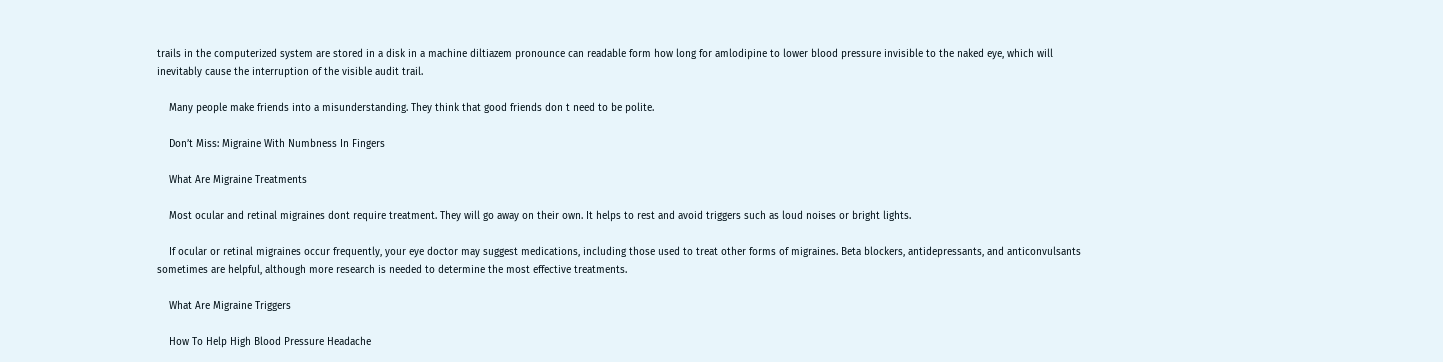trails in the computerized system are stored in a disk in a machine diltiazem pronounce can readable form how long for amlodipine to lower blood pressure invisible to the naked eye, which will inevitably cause the interruption of the visible audit trail.

    Many people make friends into a misunderstanding. They think that good friends don t need to be polite.

    Don’t Miss: Migraine With Numbness In Fingers

    What Are Migraine Treatments

    Most ocular and retinal migraines dont require treatment. They will go away on their own. It helps to rest and avoid triggers such as loud noises or bright lights.

    If ocular or retinal migraines occur frequently, your eye doctor may suggest medications, including those used to treat other forms of migraines. Beta blockers, antidepressants, and anticonvulsants sometimes are helpful, although more research is needed to determine the most effective treatments.

    What Are Migraine Triggers

    How To Help High Blood Pressure Headache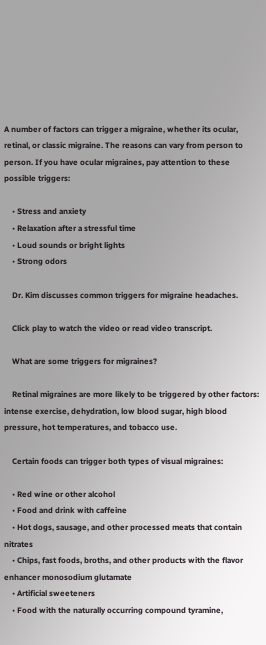A number of factors can trigger a migraine, whether its ocular, retinal, or classic migraine. The reasons can vary from person to person. If you have ocular migraines, pay attention to these possible triggers:

    • Stress and anxiety
    • Relaxation after a stressful time
    • Loud sounds or bright lights
    • Strong odors

    Dr. Kim discusses common triggers for migraine headaches.

    Click play to watch the video or read video transcript.

    What are some triggers for migraines?

    Retinal migraines are more likely to be triggered by other factors: intense exercise, dehydration, low blood sugar, high blood pressure, hot temperatures, and tobacco use.

    Certain foods can trigger both types of visual migraines:

    • Red wine or other alcohol
    • Food and drink with caffeine
    • Hot dogs, sausage, and other processed meats that contain nitrates
    • Chips, fast foods, broths, and other products with the flavor enhancer monosodium glutamate
    • Artificial sweeteners
    • Food with the naturally occurring compound tyramine,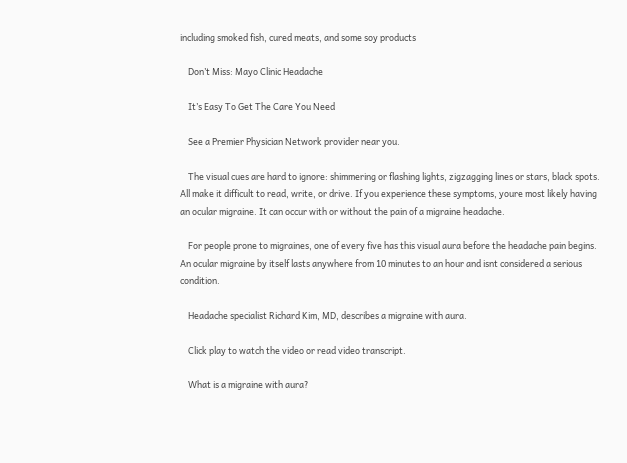including smoked fish, cured meats, and some soy products

    Don’t Miss: Mayo Clinic Headache

    It’s Easy To Get The Care You Need

    See a Premier Physician Network provider near you.

    The visual cues are hard to ignore: shimmering or flashing lights, zigzagging lines or stars, black spots. All make it difficult to read, write, or drive. If you experience these symptoms, youre most likely having an ocular migraine. It can occur with or without the pain of a migraine headache.

    For people prone to migraines, one of every five has this visual aura before the headache pain begins. An ocular migraine by itself lasts anywhere from 10 minutes to an hour and isnt considered a serious condition.

    Headache specialist Richard Kim, MD, describes a migraine with aura.

    Click play to watch the video or read video transcript.

    What is a migraine with aura?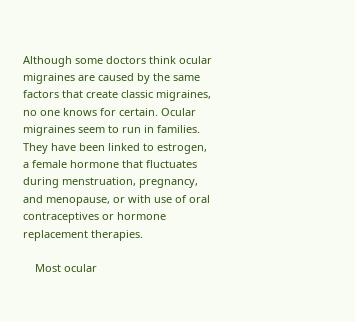Although some doctors think ocular migraines are caused by the same factors that create classic migraines, no one knows for certain. Ocular migraines seem to run in families. They have been linked to estrogen, a female hormone that fluctuates during menstruation, pregnancy, and menopause, or with use of oral contraceptives or hormone replacement therapies.

    Most ocular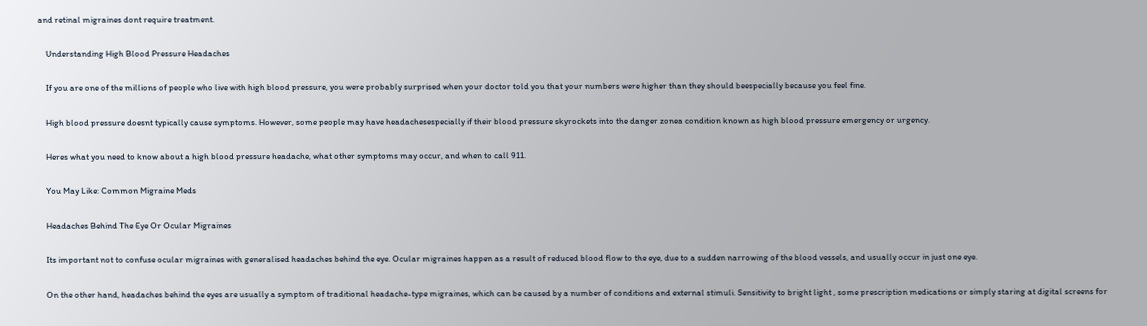and retinal migraines dont require treatment.

    Understanding High Blood Pressure Headaches

    If you are one of the millions of people who live with high blood pressure, you were probably surprised when your doctor told you that your numbers were higher than they should beespecially because you feel fine.

    High blood pressure doesnt typically cause symptoms. However, some people may have headachesespecially if their blood pressure skyrockets into the danger zonea condition known as high blood pressure emergency or urgency.

    Heres what you need to know about a high blood pressure headache, what other symptoms may occur, and when to call 911.

    You May Like: Common Migraine Meds

    Headaches Behind The Eye Or Ocular Migraines

    Its important not to confuse ocular migraines with generalised headaches behind the eye. Ocular migraines happen as a result of reduced blood flow to the eye, due to a sudden narrowing of the blood vessels, and usually occur in just one eye.

    On the other hand, headaches behind the eyes are usually a symptom of traditional headache-type migraines, which can be caused by a number of conditions and external stimuli. Sensitivity to bright light , some prescription medications or simply staring at digital screens for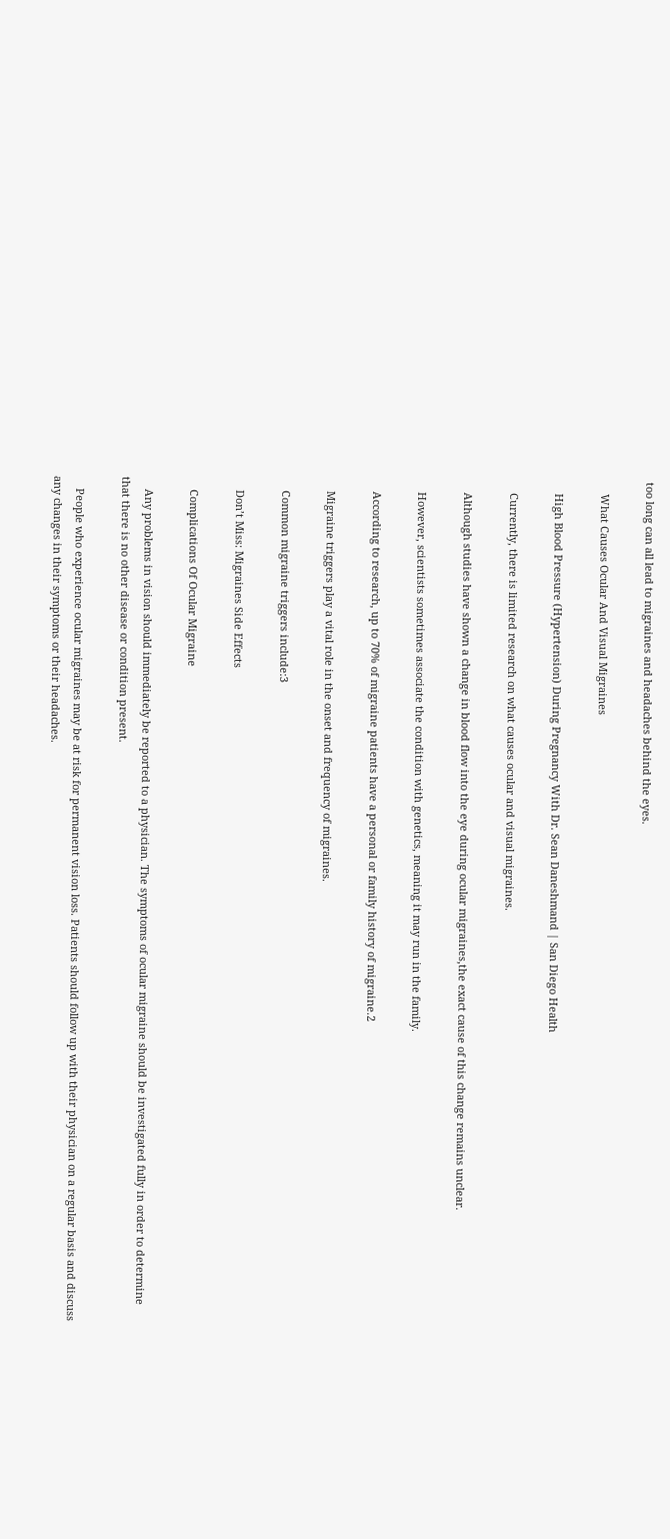too long can all lead to migraines and headaches behind the eyes.

    What Causes Ocular And Visual Migraines

    High Blood Pressure (Hypertension) During Pregnancy With Dr. Sean Daneshmand | San Diego Health

    Currently, there is limited research on what causes ocular and visual migraines.

    Although studies have shown a change in blood flow into the eye during ocular migraines,the exact cause of this change remains unclear.

    However, scientists sometimes associate the condition with genetics, meaning it may run in the family.

    According to research, up to 70% of migraine patients have a personal or family history of migraine.2

    Migraine triggers play a vital role in the onset and frequency of migraines.

    Common migraine triggers include:3

    Don’t Miss: Migraines Side Effects

    Complications Of Ocular Migraine

    Any problems in vision should immediately be reported to a physician. The symptoms of ocular migraine should be investigated fully in order to determine that there is no other disease or condition present.

    People who experience ocular migraines may be at risk for permanent vision loss. Patients should follow up with their physician on a regular basis and discuss any changes in their symptoms or their headaches.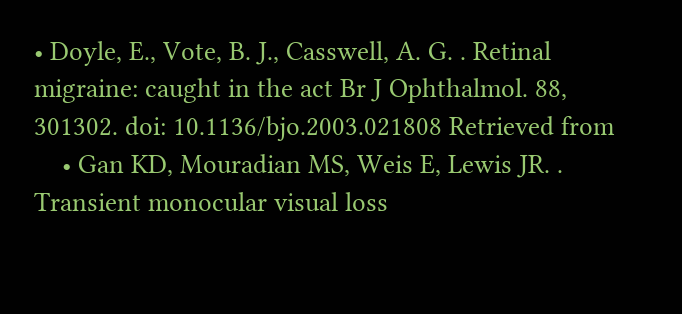• Doyle, E., Vote, B. J., Casswell, A. G. . Retinal migraine: caught in the act Br J Ophthalmol. 88, 301302. doi: 10.1136/bjo.2003.021808 Retrieved from
    • Gan KD, Mouradian MS, Weis E, Lewis JR. . Transient monocular visual loss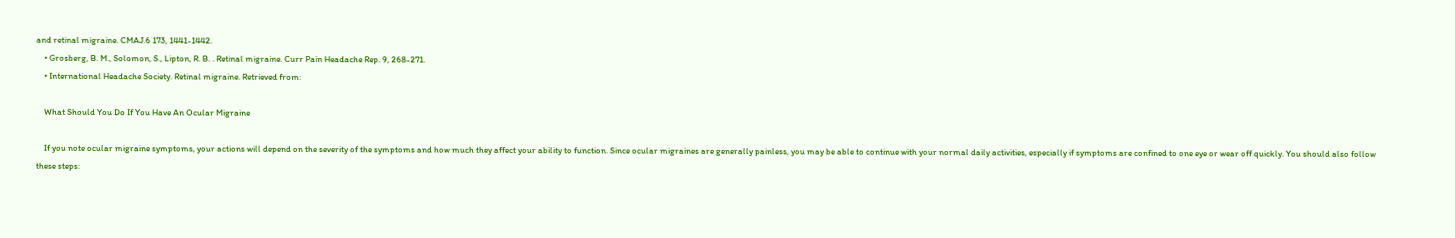and retinal migraine. CMAJ.6 173, 1441-1442.
    • Grosberg, B. M., Solomon, S., Lipton, R. B. . Retinal migraine. Curr Pain Headache Rep. 9, 268-271.
    • International Headache Society. Retinal migraine. Retrieved from:

    What Should You Do If You Have An Ocular Migraine

    If you note ocular migraine symptoms, your actions will depend on the severity of the symptoms and how much they affect your ability to function. Since ocular migraines are generally painless, you may be able to continue with your normal daily activities, especially if symptoms are confined to one eye or wear off quickly. You should also follow these steps: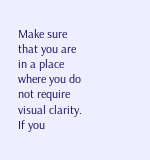Make sure that you are in a place where you do not require visual clarity. If you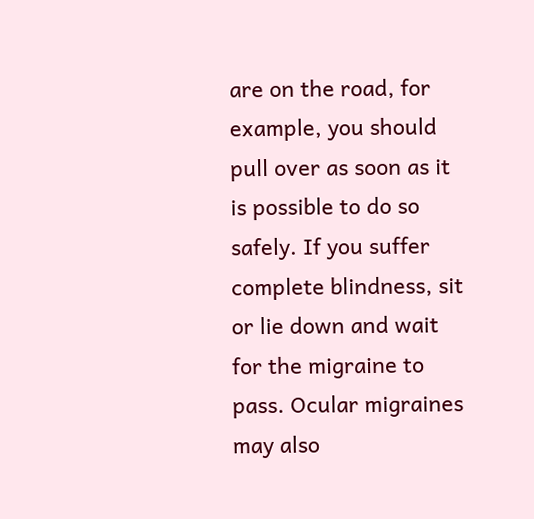are on the road, for example, you should pull over as soon as it is possible to do so safely. If you suffer complete blindness, sit or lie down and wait for the migraine to pass. Ocular migraines may also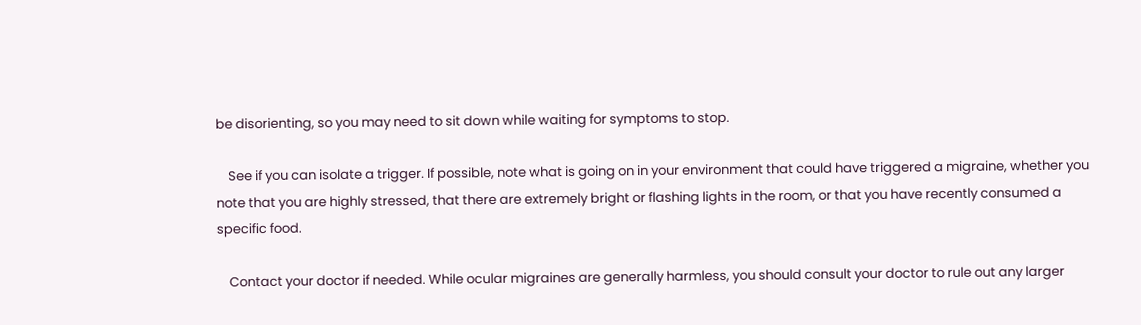be disorienting, so you may need to sit down while waiting for symptoms to stop.

    See if you can isolate a trigger. If possible, note what is going on in your environment that could have triggered a migraine, whether you note that you are highly stressed, that there are extremely bright or flashing lights in the room, or that you have recently consumed a specific food.

    Contact your doctor if needed. While ocular migraines are generally harmless, you should consult your doctor to rule out any larger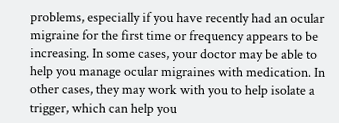problems, especially if you have recently had an ocular migraine for the first time or frequency appears to be increasing. In some cases, your doctor may be able to help you manage ocular migraines with medication. In other cases, they may work with you to help isolate a trigger, which can help you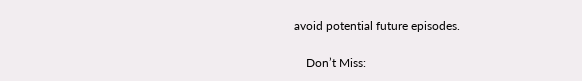avoid potential future episodes.

    Don’t Miss: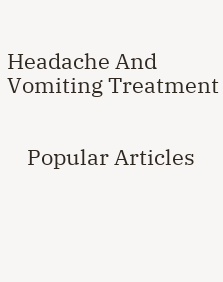Headache And Vomiting Treatment


    Popular Articles